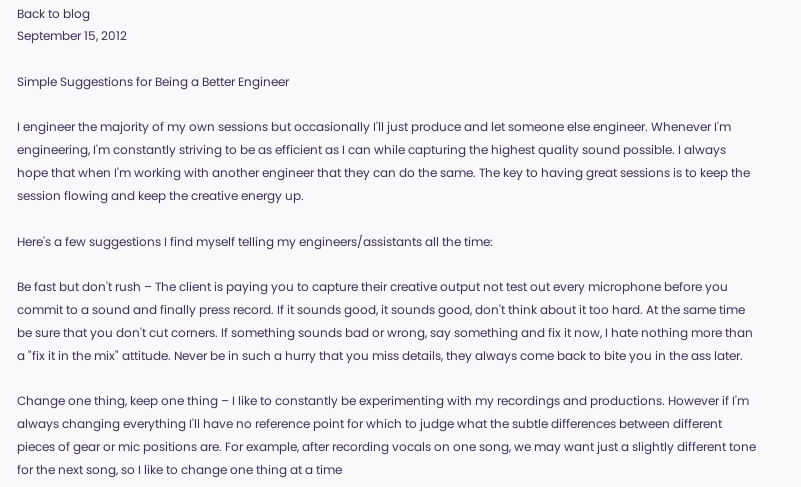Back to blog
September 15, 2012

Simple Suggestions for Being a Better Engineer

I engineer the majority of my own sessions but occasionally I'll just produce and let someone else engineer. Whenever I'm engineering, I'm constantly striving to be as efficient as I can while capturing the highest quality sound possible. I always hope that when I'm working with another engineer that they can do the same. The key to having great sessions is to keep the session flowing and keep the creative energy up.

Here's a few suggestions I find myself telling my engineers/assistants all the time:

Be fast but don't rush – The client is paying you to capture their creative output not test out every microphone before you commit to a sound and finally press record. If it sounds good, it sounds good, don't think about it too hard. At the same time be sure that you don't cut corners. If something sounds bad or wrong, say something and fix it now, I hate nothing more than a "fix it in the mix" attitude. Never be in such a hurry that you miss details, they always come back to bite you in the ass later.

Change one thing, keep one thing – I like to constantly be experimenting with my recordings and productions. However if I'm always changing everything I'll have no reference point for which to judge what the subtle differences between different pieces of gear or mic positions are. For example, after recording vocals on one song, we may want just a slightly different tone for the next song, so I like to change one thing at a time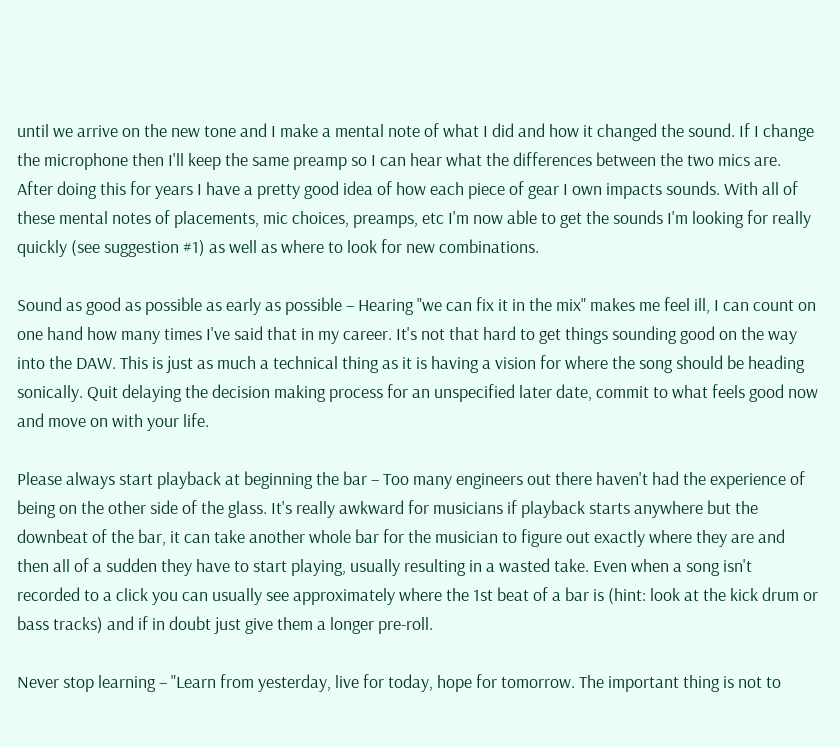until we arrive on the new tone and I make a mental note of what I did and how it changed the sound. If I change the microphone then I'll keep the same preamp so I can hear what the differences between the two mics are. After doing this for years I have a pretty good idea of how each piece of gear I own impacts sounds. With all of these mental notes of placements, mic choices, preamps, etc I'm now able to get the sounds I'm looking for really quickly (see suggestion #1) as well as where to look for new combinations.

Sound as good as possible as early as possible – Hearing "we can fix it in the mix" makes me feel ill, I can count on one hand how many times I've said that in my career. It's not that hard to get things sounding good on the way into the DAW. This is just as much a technical thing as it is having a vision for where the song should be heading sonically. Quit delaying the decision making process for an unspecified later date, commit to what feels good now and move on with your life.

Please always start playback at beginning the bar – Too many engineers out there haven't had the experience of being on the other side of the glass. It's really awkward for musicians if playback starts anywhere but the downbeat of the bar, it can take another whole bar for the musician to figure out exactly where they are and then all of a sudden they have to start playing, usually resulting in a wasted take. Even when a song isn't recorded to a click you can usually see approximately where the 1st beat of a bar is (hint: look at the kick drum or bass tracks) and if in doubt just give them a longer pre-roll.

Never stop learning – "Learn from yesterday, live for today, hope for tomorrow. The important thing is not to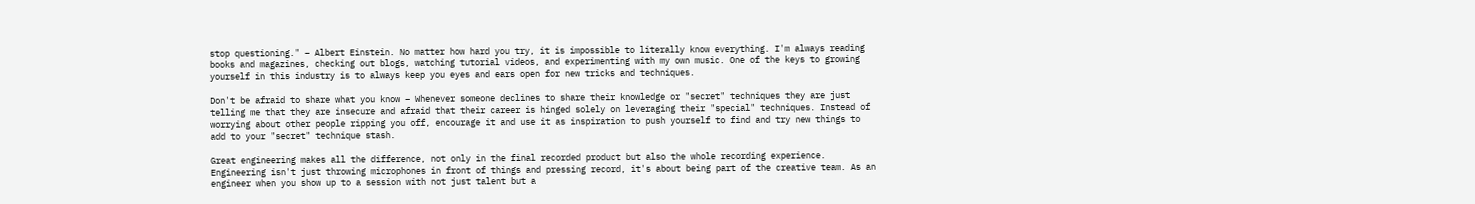stop questioning." – Albert Einstein. No matter how hard you try, it is impossible to literally know everything. I'm always reading books and magazines, checking out blogs, watching tutorial videos, and experimenting with my own music. One of the keys to growing yourself in this industry is to always keep you eyes and ears open for new tricks and techniques.

Don't be afraid to share what you know – Whenever someone declines to share their knowledge or "secret" techniques they are just telling me that they are insecure and afraid that their career is hinged solely on leveraging their "special" techniques. Instead of worrying about other people ripping you off, encourage it and use it as inspiration to push yourself to find and try new things to add to your "secret" technique stash.

Great engineering makes all the difference, not only in the final recorded product but also the whole recording experience. Engineering isn't just throwing microphones in front of things and pressing record, it's about being part of the creative team. As an engineer when you show up to a session with not just talent but a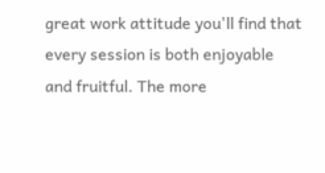great work attitude you'll find that every session is both enjoyable and fruitful. The more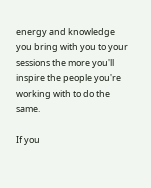energy and knowledge you bring with you to your sessions the more you'll inspire the people you're working with to do the same.

If you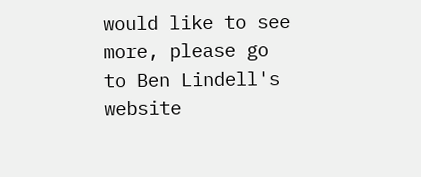would like to see more, please go to Ben Lindell's website